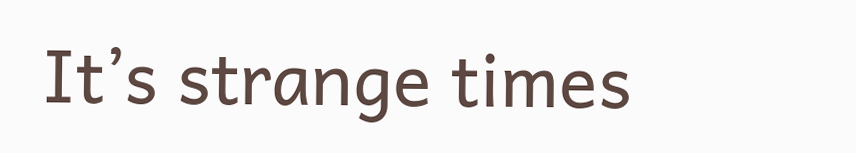It’s strange times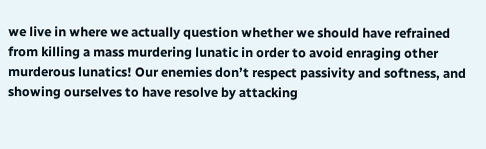we live in where we actually question whether we should have refrained from killing a mass murdering lunatic in order to avoid enraging other murderous lunatics! Our enemies don’t respect passivity and softness, and showing ourselves to have resolve by attacking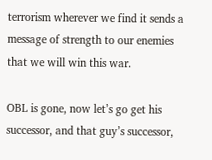terrorism wherever we find it sends a message of strength to our enemies that we will win this war.

OBL is gone, now let’s go get his successor, and that guy’s successor,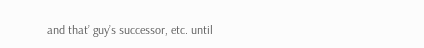and that’ guy’s successor, etc. until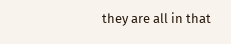they are all in that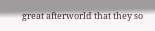great afterworld that they so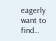eagerly want to find…